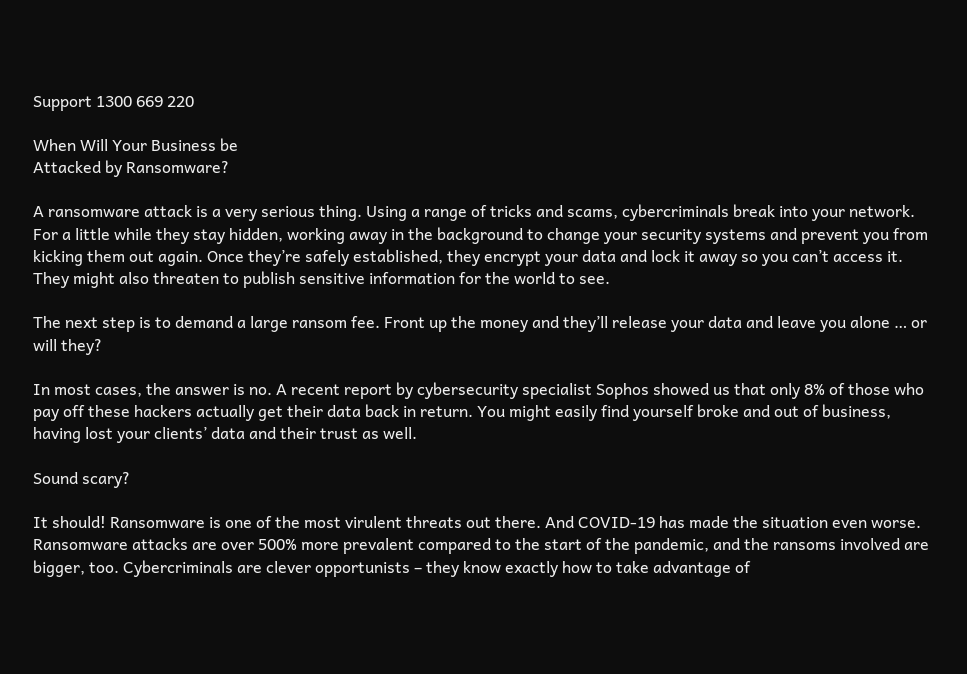Support 1300 669 220

When Will Your Business be
Attacked by Ransomware?

A ransomware attack is a very serious thing. Using a range of tricks and scams, cybercriminals break into your network. For a little while they stay hidden, working away in the background to change your security systems and prevent you from kicking them out again. Once they’re safely established, they encrypt your data and lock it away so you can’t access it. They might also threaten to publish sensitive information for the world to see.

The next step is to demand a large ransom fee. Front up the money and they’ll release your data and leave you alone … or will they?

In most cases, the answer is no. A recent report by cybersecurity specialist Sophos showed us that only 8% of those who pay off these hackers actually get their data back in return. You might easily find yourself broke and out of business, having lost your clients’ data and their trust as well.

Sound scary?

It should! Ransomware is one of the most virulent threats out there. And COVID-19 has made the situation even worse. Ransomware attacks are over 500% more prevalent compared to the start of the pandemic, and the ransoms involved are bigger, too. Cybercriminals are clever opportunists – they know exactly how to take advantage of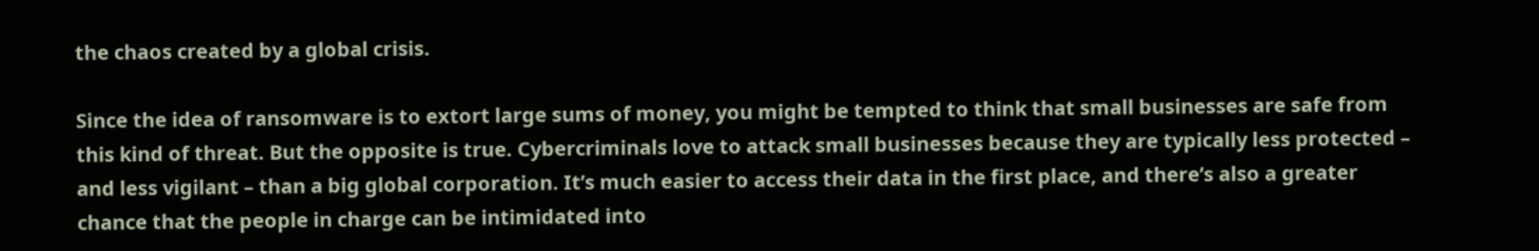the chaos created by a global crisis.

Since the idea of ransomware is to extort large sums of money, you might be tempted to think that small businesses are safe from this kind of threat. But the opposite is true. Cybercriminals love to attack small businesses because they are typically less protected – and less vigilant – than a big global corporation. It’s much easier to access their data in the first place, and there’s also a greater chance that the people in charge can be intimidated into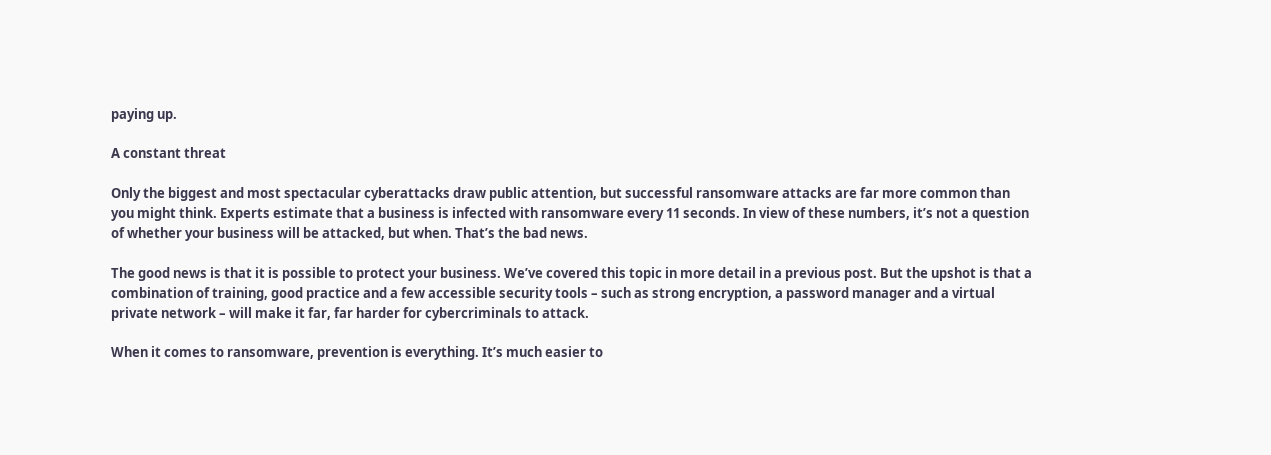paying up.

A constant threat

Only the biggest and most spectacular cyberattacks draw public attention, but successful ransomware attacks are far more common than you might think. Experts estimate that a business is infected with ransomware every 11 seconds. In view of these numbers, it’s not a question of whether your business will be attacked, but when. That’s the bad news.

The good news is that it is possible to protect your business. We’ve covered this topic in more detail in a previous post. But the upshot is that a combination of training, good practice and a few accessible security tools – such as strong encryption, a password manager and a virtual private network – will make it far, far harder for cybercriminals to attack.

When it comes to ransomware, prevention is everything. It’s much easier to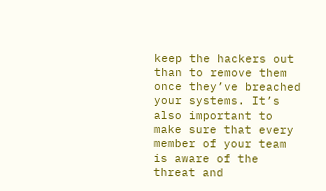keep the hackers out than to remove them once they’ve breached your systems. It’s also important to make sure that every member of your team is aware of the threat and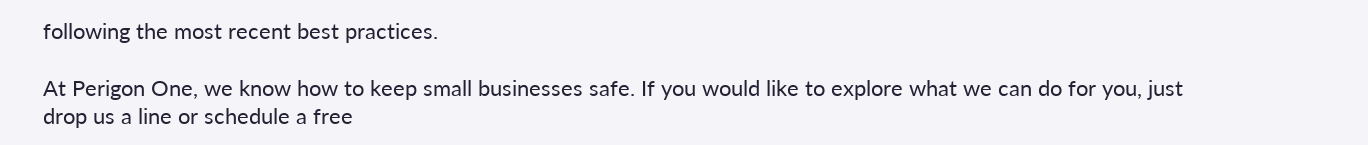following the most recent best practices.

At Perigon One, we know how to keep small businesses safe. If you would like to explore what we can do for you, just drop us a line or schedule a free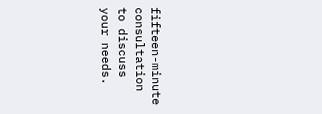fifteen-minute consultation to discuss your needs.